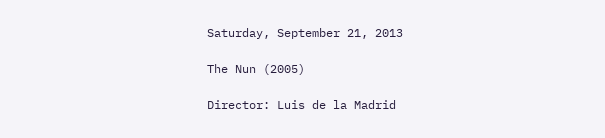Saturday, September 21, 2013

The Nun (2005)

Director: Luis de la Madrid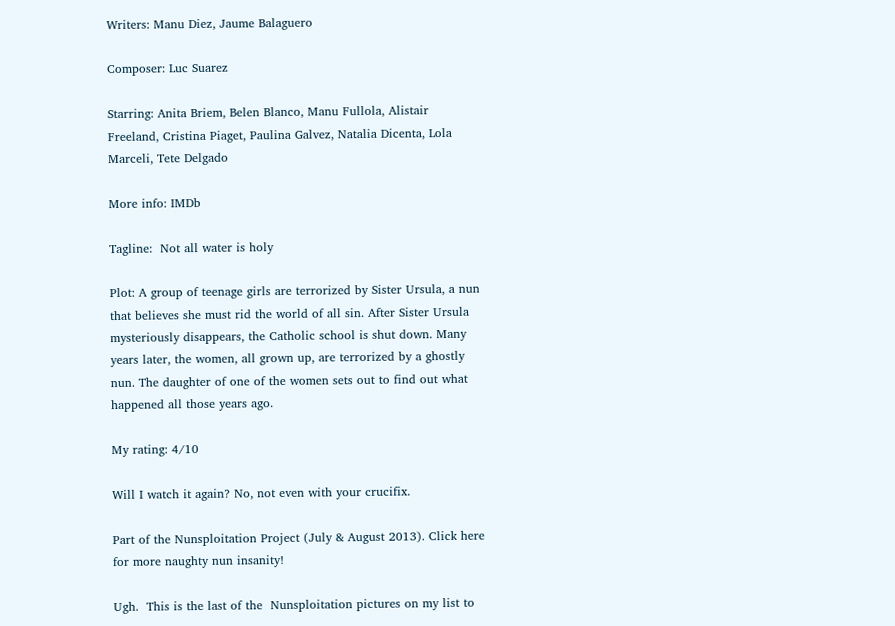Writers: Manu Diez, Jaume Balaguero

Composer: Luc Suarez

Starring: Anita Briem, Belen Blanco, Manu Fullola, Alistair Freeland, Cristina Piaget, Paulina Galvez, Natalia Dicenta, Lola Marceli, Tete Delgado

More info: IMDb

Tagline:  Not all water is holy

Plot: A group of teenage girls are terrorized by Sister Ursula, a nun that believes she must rid the world of all sin. After Sister Ursula mysteriously disappears, the Catholic school is shut down. Many years later, the women, all grown up, are terrorized by a ghostly nun. The daughter of one of the women sets out to find out what happened all those years ago.

My rating: 4/10

Will I watch it again? No, not even with your crucifix.

Part of the Nunsploitation Project (July & August 2013). Click here for more naughty nun insanity!

Ugh.  This is the last of the  Nunsploitation pictures on my list to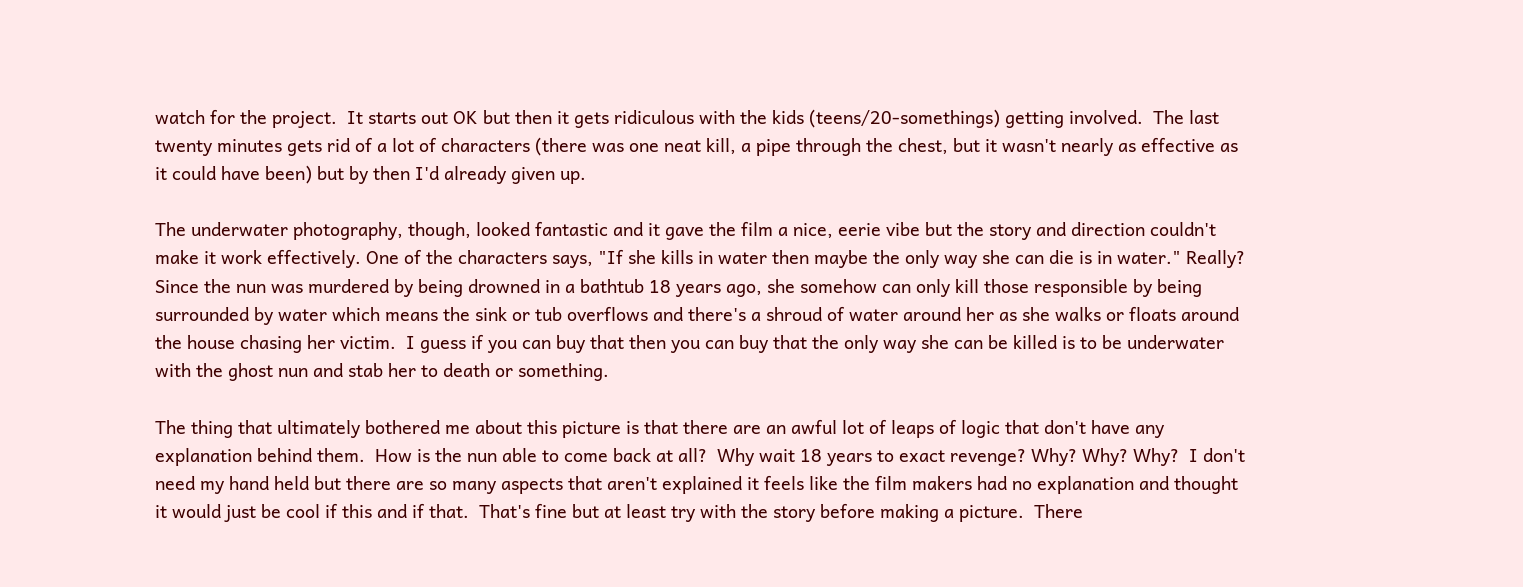watch for the project.  It starts out OK but then it gets ridiculous with the kids (teens/20-somethings) getting involved.  The last twenty minutes gets rid of a lot of characters (there was one neat kill, a pipe through the chest, but it wasn't nearly as effective as it could have been) but by then I'd already given up.

The underwater photography, though, looked fantastic and it gave the film a nice, eerie vibe but the story and direction couldn't make it work effectively. One of the characters says, "If she kills in water then maybe the only way she can die is in water." Really?  Since the nun was murdered by being drowned in a bathtub 18 years ago, she somehow can only kill those responsible by being surrounded by water which means the sink or tub overflows and there's a shroud of water around her as she walks or floats around the house chasing her victim.  I guess if you can buy that then you can buy that the only way she can be killed is to be underwater with the ghost nun and stab her to death or something.

The thing that ultimately bothered me about this picture is that there are an awful lot of leaps of logic that don't have any explanation behind them.  How is the nun able to come back at all?  Why wait 18 years to exact revenge? Why? Why? Why?  I don't need my hand held but there are so many aspects that aren't explained it feels like the film makers had no explanation and thought it would just be cool if this and if that.  That's fine but at least try with the story before making a picture.  There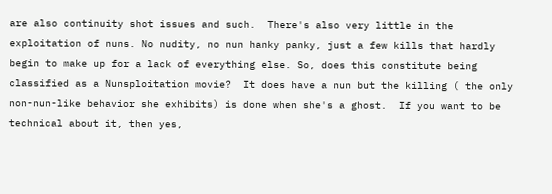are also continuity shot issues and such.  There's also very little in the exploitation of nuns. No nudity, no nun hanky panky, just a few kills that hardly begin to make up for a lack of everything else. So, does this constitute being classified as a Nunsploitation movie?  It does have a nun but the killing ( the only non-nun-like behavior she exhibits) is done when she's a ghost.  If you want to be technical about it, then yes,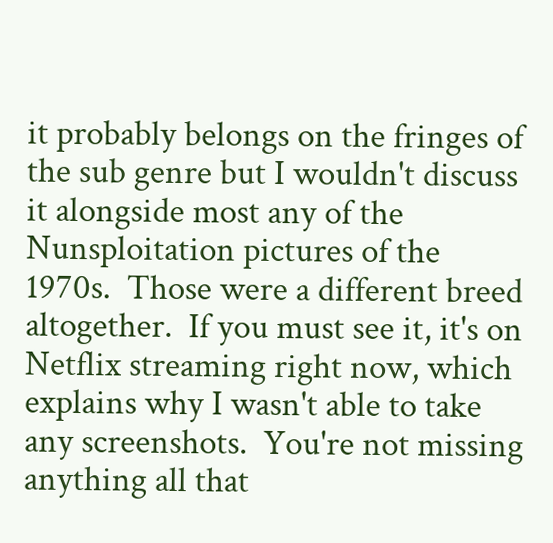it probably belongs on the fringes of the sub genre but I wouldn't discuss it alongside most any of the Nunsploitation pictures of the 1970s.  Those were a different breed altogether.  If you must see it, it's on Netflix streaming right now, which explains why I wasn't able to take any screenshots.  You're not missing anything all that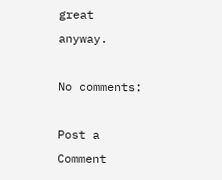great anyway.

No comments:

Post a Comment